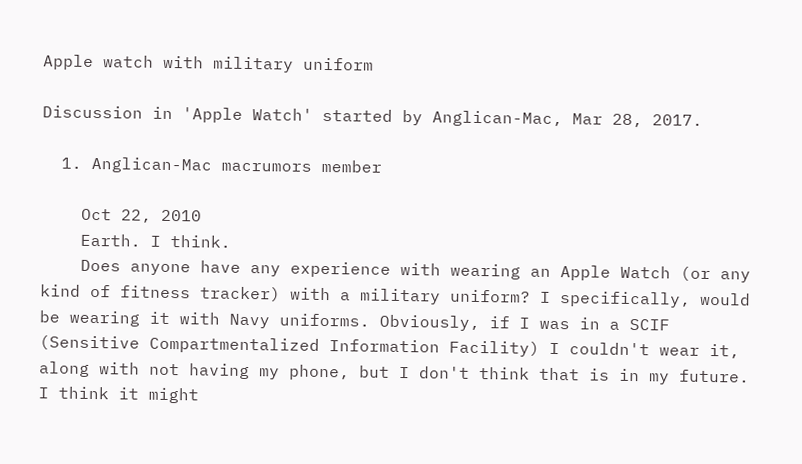Apple watch with military uniform

Discussion in 'Apple Watch' started by Anglican-Mac, Mar 28, 2017.

  1. Anglican-Mac macrumors member

    Oct 22, 2010
    Earth. I think.
    Does anyone have any experience with wearing an Apple Watch (or any kind of fitness tracker) with a military uniform? I specifically, would be wearing it with Navy uniforms. Obviously, if I was in a SCIF (Sensitive Compartmentalized Information Facility) I couldn't wear it, along with not having my phone, but I don't think that is in my future. I think it might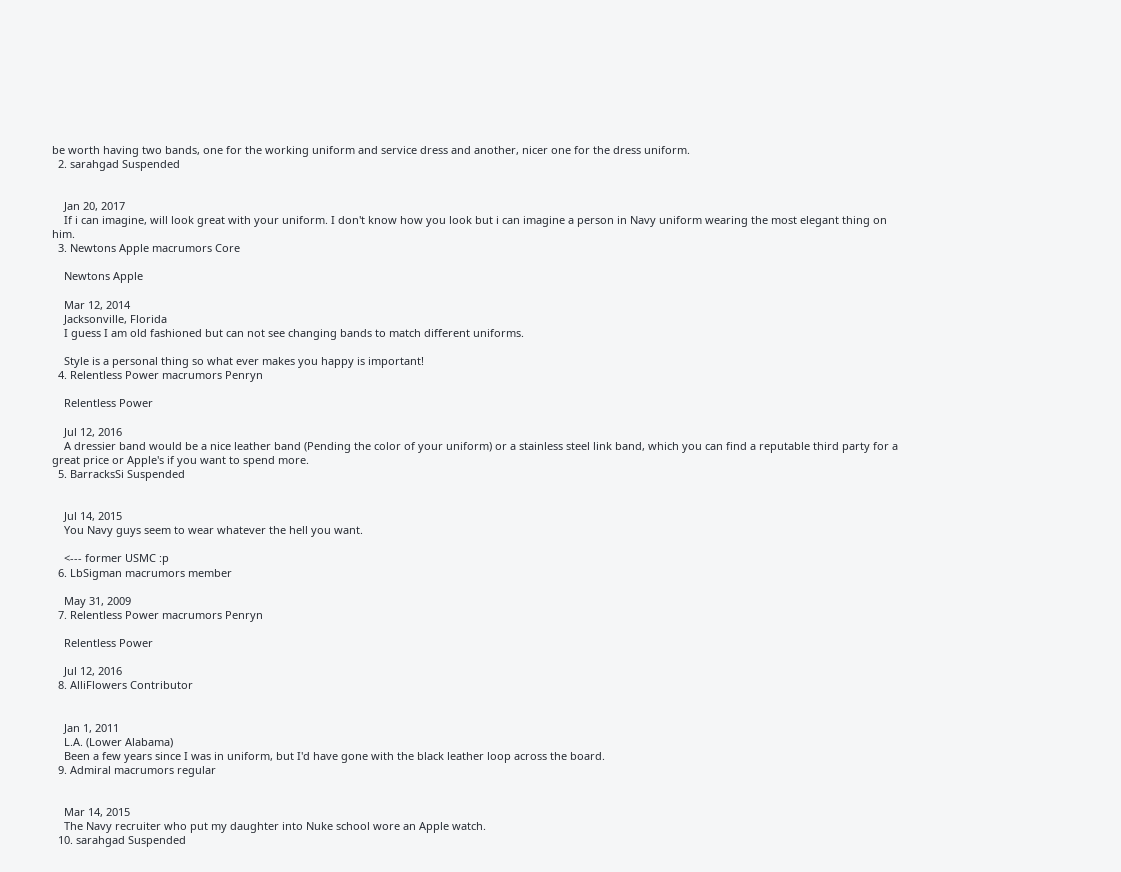be worth having two bands, one for the working uniform and service dress and another, nicer one for the dress uniform.
  2. sarahgad Suspended


    Jan 20, 2017
    If i can imagine, will look great with your uniform. I don't know how you look but i can imagine a person in Navy uniform wearing the most elegant thing on him.
  3. Newtons Apple macrumors Core

    Newtons Apple

    Mar 12, 2014
    Jacksonville, Florida
    I guess I am old fashioned but can not see changing bands to match different uniforms.

    Style is a personal thing so what ever makes you happy is important!
  4. Relentless Power macrumors Penryn

    Relentless Power

    Jul 12, 2016
    A dressier band would be a nice leather band (Pending the color of your uniform) or a stainless steel link band, which you can find a reputable third party for a great price or Apple's if you want to spend more.
  5. BarracksSi Suspended


    Jul 14, 2015
    You Navy guys seem to wear whatever the hell you want.

    <--- former USMC :p
  6. LbSigman macrumors member

    May 31, 2009
  7. Relentless Power macrumors Penryn

    Relentless Power

    Jul 12, 2016
  8. AlliFlowers Contributor


    Jan 1, 2011
    L.A. (Lower Alabama)
    Been a few years since I was in uniform, but I'd have gone with the black leather loop across the board.
  9. Admiral macrumors regular


    Mar 14, 2015
    The Navy recruiter who put my daughter into Nuke school wore an Apple watch.
  10. sarahgad Suspended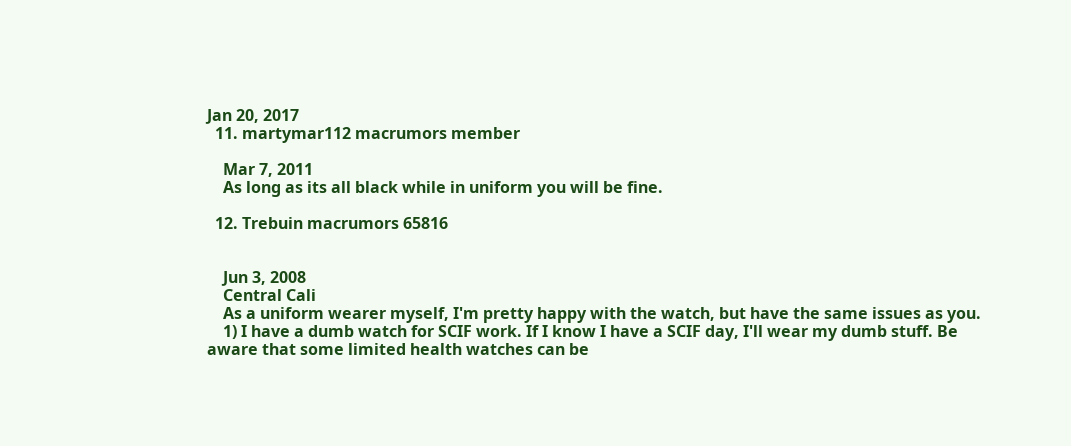Jan 20, 2017
  11. martymar112 macrumors member

    Mar 7, 2011
    As long as its all black while in uniform you will be fine.

  12. Trebuin macrumors 65816


    Jun 3, 2008
    Central Cali
    As a uniform wearer myself, I'm pretty happy with the watch, but have the same issues as you.
    1) I have a dumb watch for SCIF work. If I know I have a SCIF day, I'll wear my dumb stuff. Be aware that some limited health watches can be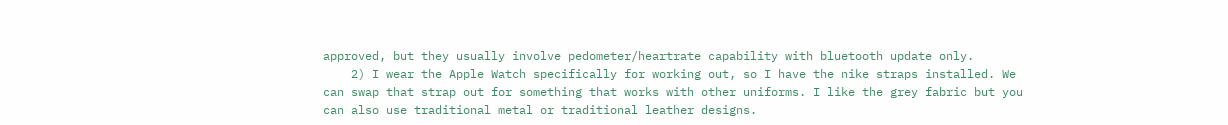approved, but they usually involve pedometer/heartrate capability with bluetooth update only.
    2) I wear the Apple Watch specifically for working out, so I have the nike straps installed. We can swap that strap out for something that works with other uniforms. I like the grey fabric but you can also use traditional metal or traditional leather designs.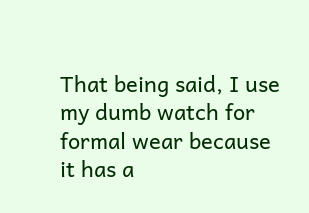That being said, I use my dumb watch for formal wear because it has a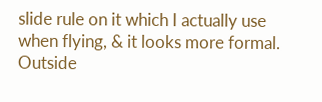slide rule on it which I actually use when flying, & it looks more formal. Outside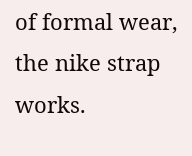of formal wear, the nike strap works.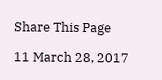Share This Page

11 March 28, 2017